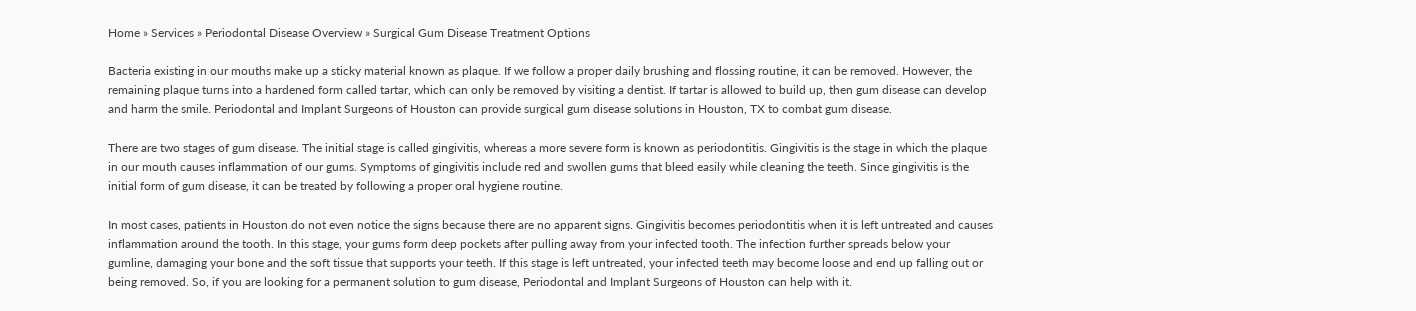Home » Services » Periodontal Disease Overview » Surgical Gum Disease Treatment Options

Bacteria existing in our mouths make up a sticky material known as plaque. If we follow a proper daily brushing and flossing routine, it can be removed. However, the remaining plaque turns into a hardened form called tartar, which can only be removed by visiting a dentist. If tartar is allowed to build up, then gum disease can develop and harm the smile. Periodontal and Implant Surgeons of Houston can provide surgical gum disease solutions in Houston, TX to combat gum disease.

There are two stages of gum disease. The initial stage is called gingivitis, whereas a more severe form is known as periodontitis. Gingivitis is the stage in which the plaque in our mouth causes inflammation of our gums. Symptoms of gingivitis include red and swollen gums that bleed easily while cleaning the teeth. Since gingivitis is the initial form of gum disease, it can be treated by following a proper oral hygiene routine.

In most cases, patients in Houston do not even notice the signs because there are no apparent signs. Gingivitis becomes periodontitis when it is left untreated and causes inflammation around the tooth. In this stage, your gums form deep pockets after pulling away from your infected tooth. The infection further spreads below your gumline, damaging your bone and the soft tissue that supports your teeth. If this stage is left untreated, your infected teeth may become loose and end up falling out or being removed. So, if you are looking for a permanent solution to gum disease, Periodontal and Implant Surgeons of Houston can help with it.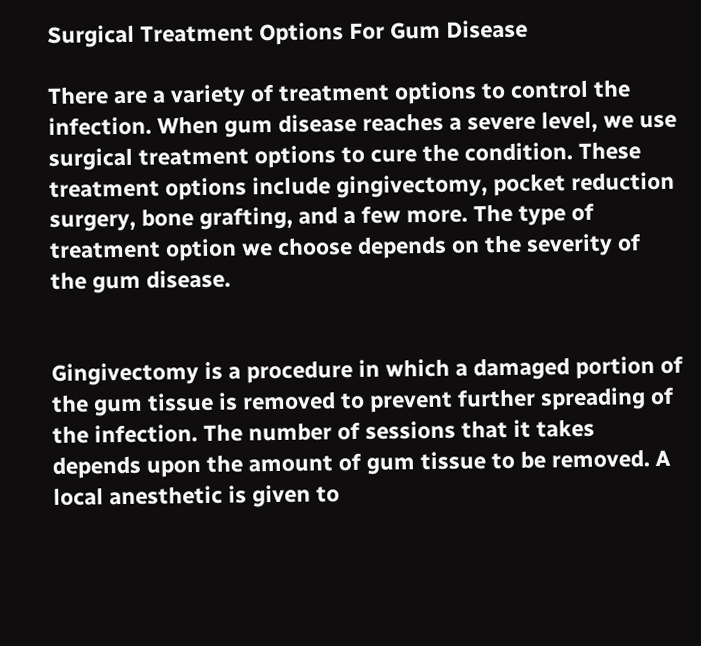Surgical Treatment Options For Gum Disease

There are a variety of treatment options to control the infection. When gum disease reaches a severe level, we use surgical treatment options to cure the condition. These treatment options include gingivectomy, pocket reduction surgery, bone grafting, and a few more. The type of treatment option we choose depends on the severity of the gum disease.


Gingivectomy is a procedure in which a damaged portion of the gum tissue is removed to prevent further spreading of the infection. The number of sessions that it takes depends upon the amount of gum tissue to be removed. A local anesthetic is given to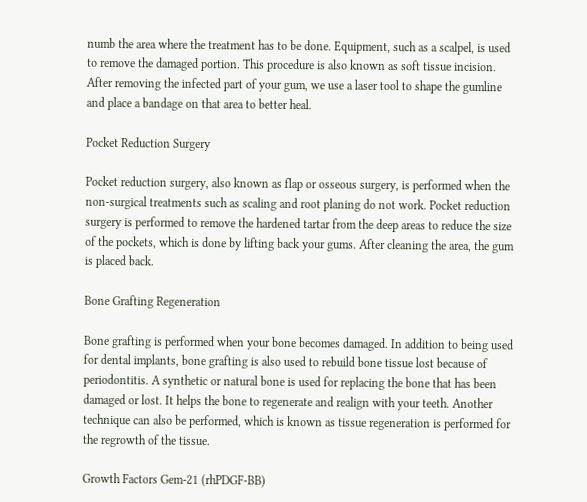numb the area where the treatment has to be done. Equipment, such as a scalpel, is used to remove the damaged portion. This procedure is also known as soft tissue incision. After removing the infected part of your gum, we use a laser tool to shape the gumline and place a bandage on that area to better heal.

Pocket Reduction Surgery

Pocket reduction surgery, also known as flap or osseous surgery, is performed when the non-surgical treatments such as scaling and root planing do not work. Pocket reduction surgery is performed to remove the hardened tartar from the deep areas to reduce the size of the pockets, which is done by lifting back your gums. After cleaning the area, the gum is placed back.

Bone Grafting Regeneration

Bone grafting is performed when your bone becomes damaged. In addition to being used for dental implants, bone grafting is also used to rebuild bone tissue lost because of periodontitis. A synthetic or natural bone is used for replacing the bone that has been damaged or lost. It helps the bone to regenerate and realign with your teeth. Another technique can also be performed, which is known as tissue regeneration is performed for the regrowth of the tissue.

Growth Factors Gem-21 (rhPDGF-BB)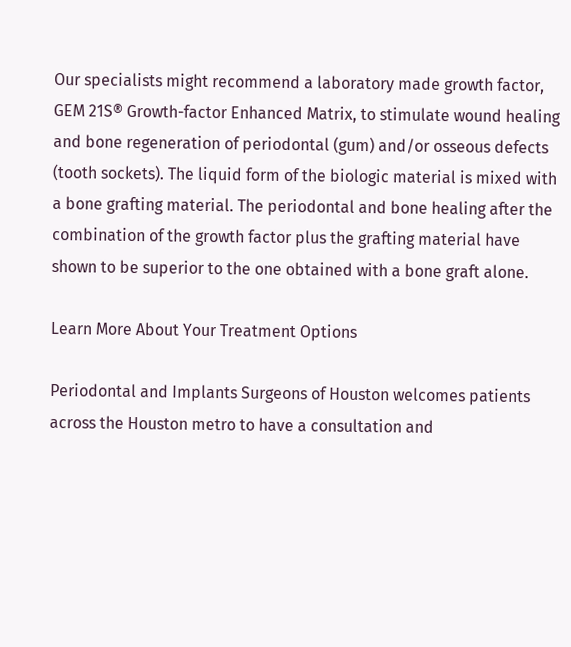Our specialists might recommend a laboratory made growth factor, GEM 21S® Growth-factor Enhanced Matrix, to stimulate wound healing and bone regeneration of periodontal (gum) and/or osseous defects (tooth sockets). The liquid form of the biologic material is mixed with a bone grafting material. The periodontal and bone healing after the combination of the growth factor plus the grafting material have shown to be superior to the one obtained with a bone graft alone.

Learn More About Your Treatment Options

Periodontal and Implants Surgeons of Houston welcomes patients across the Houston metro to have a consultation and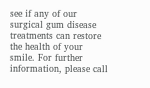see if any of our surgical gum disease treatments can restore the health of your smile. For further information, please call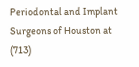Periodontal and Implant Surgeons of Houston at (713)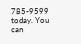785-9599 today. You can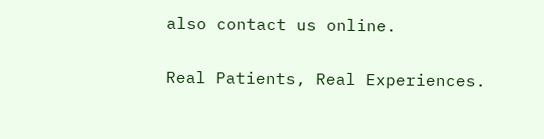also contact us online.

Real Patients, Real Experiences.